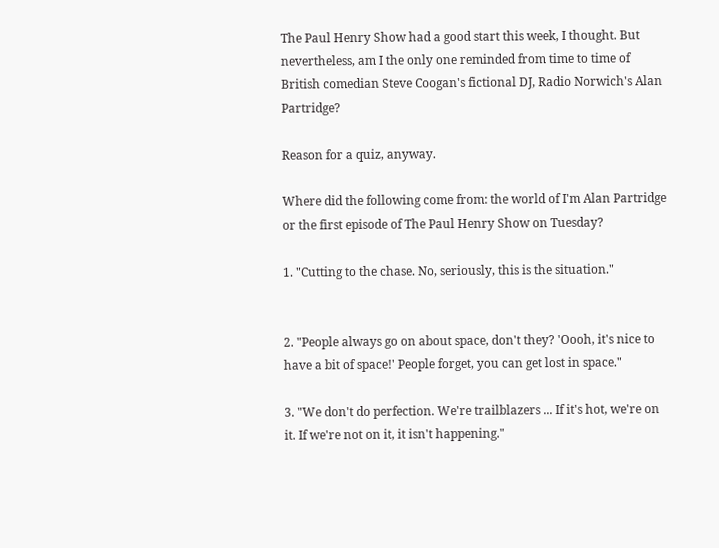The Paul Henry Show had a good start this week, I thought. But nevertheless, am I the only one reminded from time to time of British comedian Steve Coogan's fictional DJ, Radio Norwich's Alan Partridge?

Reason for a quiz, anyway.

Where did the following come from: the world of I'm Alan Partridge or the first episode of The Paul Henry Show on Tuesday?

1. "Cutting to the chase. No, seriously, this is the situation."


2. "People always go on about space, don't they? 'Oooh, it's nice to have a bit of space!' People forget, you can get lost in space."

3. "We don't do perfection. We're trailblazers ... If it's hot, we're on it. If we're not on it, it isn't happening."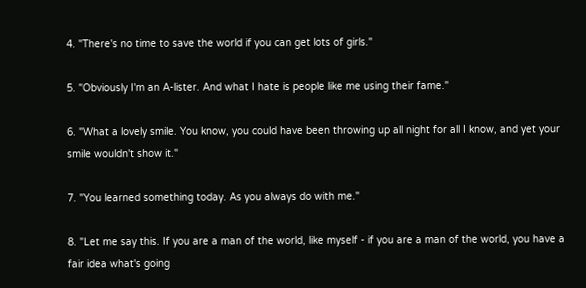4. "There's no time to save the world if you can get lots of girls."

5. "Obviously I'm an A-lister. And what I hate is people like me using their fame."

6. "What a lovely smile. You know, you could have been throwing up all night for all I know, and yet your smile wouldn't show it."

7. "You learned something today. As you always do with me."

8. "Let me say this. If you are a man of the world, like myself - if you are a man of the world, you have a fair idea what's going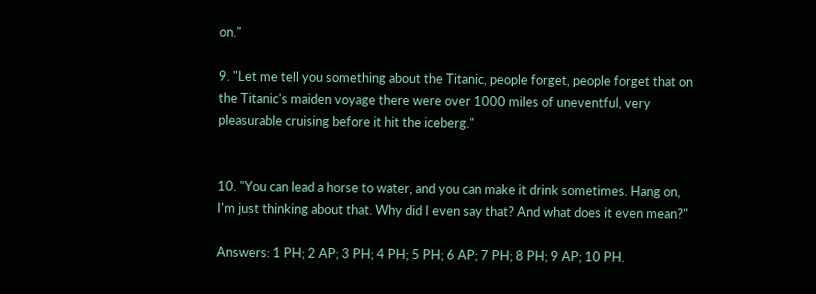on."

9. "Let me tell you something about the Titanic, people forget, people forget that on the Titanic's maiden voyage there were over 1000 miles of uneventful, very pleasurable cruising before it hit the iceberg."


10. "You can lead a horse to water, and you can make it drink sometimes. Hang on, I'm just thinking about that. Why did I even say that? And what does it even mean?"

Answers: 1 PH; 2 AP; 3 PH; 4 PH; 5 PH; 6 AP; 7 PH; 8 PH; 9 AP; 10 PH.